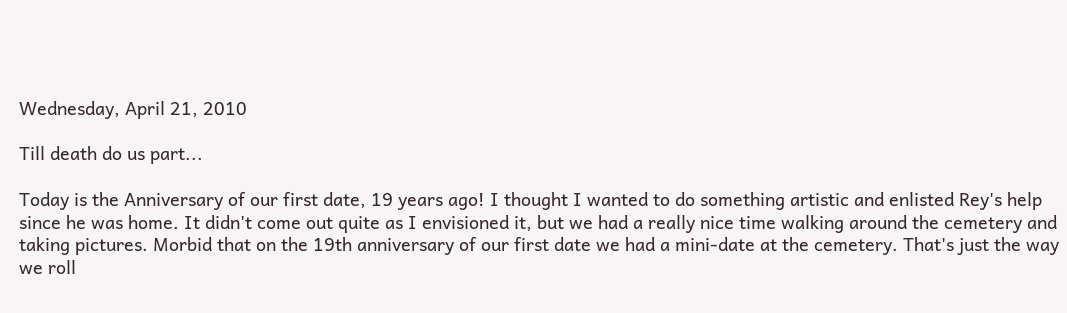Wednesday, April 21, 2010

Till death do us part...

Today is the Anniversary of our first date, 19 years ago! I thought I wanted to do something artistic and enlisted Rey's help since he was home. It didn't come out quite as I envisioned it, but we had a really nice time walking around the cemetery and taking pictures. Morbid that on the 19th anniversary of our first date we had a mini-date at the cemetery. That's just the way we roll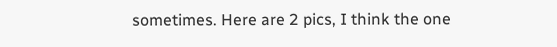sometimes. Here are 2 pics, I think the one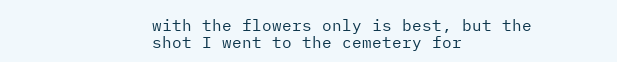with the flowers only is best, but the shot I went to the cemetery for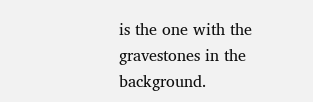is the one with the gravestones in the background.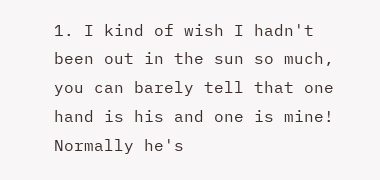1. I kind of wish I hadn't been out in the sun so much, you can barely tell that one hand is his and one is mine! Normally he's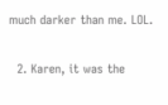much darker than me. LOL.

  2. Karen, it was the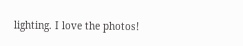lighting. I love the photos!